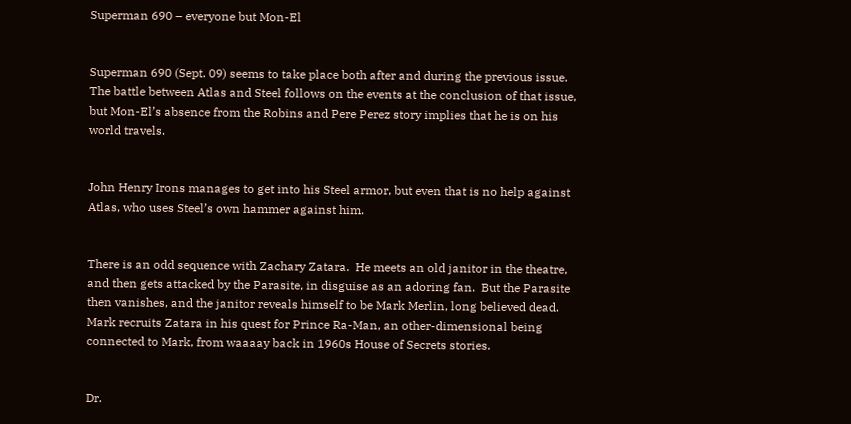Superman 690 – everyone but Mon-El


Superman 690 (Sept. 09) seems to take place both after and during the previous issue.  The battle between Atlas and Steel follows on the events at the conclusion of that issue, but Mon-El’s absence from the Robins and Pere Perez story implies that he is on his world travels.


John Henry Irons manages to get into his Steel armor, but even that is no help against Atlas, who uses Steel’s own hammer against him.


There is an odd sequence with Zachary Zatara.  He meets an old janitor in the theatre, and then gets attacked by the Parasite, in disguise as an adoring fan.  But the Parasite then vanishes, and the janitor reveals himself to be Mark Merlin, long believed dead.  Mark recruits Zatara in his quest for Prince Ra-Man, an other-dimensional being connected to Mark, from waaaay back in 1960s House of Secrets stories.


Dr.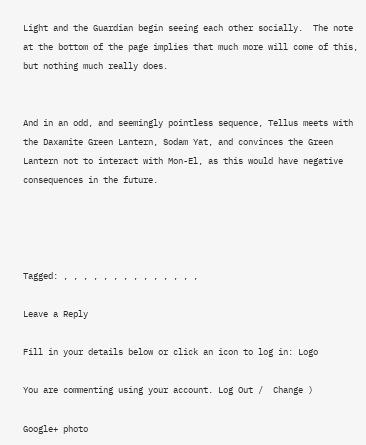Light and the Guardian begin seeing each other socially.  The note at the bottom of the page implies that much more will come of this, but nothing much really does.


And in an odd, and seemingly pointless sequence, Tellus meets with the Daxamite Green Lantern, Sodam Yat, and convinces the Green Lantern not to interact with Mon-El, as this would have negative consequences in the future.




Tagged: , , , , , , , , , , , , , ,

Leave a Reply

Fill in your details below or click an icon to log in: Logo

You are commenting using your account. Log Out /  Change )

Google+ photo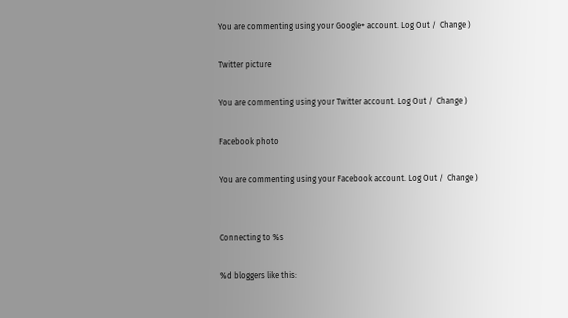You are commenting using your Google+ account. Log Out /  Change )

Twitter picture

You are commenting using your Twitter account. Log Out /  Change )

Facebook photo

You are commenting using your Facebook account. Log Out /  Change )


Connecting to %s

%d bloggers like this: